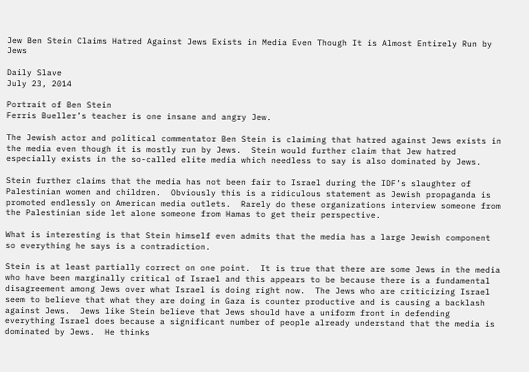Jew Ben Stein Claims Hatred Against Jews Exists in Media Even Though It is Almost Entirely Run by Jews

Daily Slave
July 23, 2014

Portrait of Ben Stein
Ferris Bueller’s teacher is one insane and angry Jew.

The Jewish actor and political commentator Ben Stein is claiming that hatred against Jews exists in the media even though it is mostly run by Jews.  Stein would further claim that Jew hatred especially exists in the so-called elite media which needless to say is also dominated by Jews.

Stein further claims that the media has not been fair to Israel during the IDF’s slaughter of Palestinian women and children.  Obviously this is a ridiculous statement as Jewish propaganda is promoted endlessly on American media outlets.  Rarely do these organizations interview someone from the Palestinian side let alone someone from Hamas to get their perspective.

What is interesting is that Stein himself even admits that the media has a large Jewish component so everything he says is a contradiction.

Stein is at least partially correct on one point.  It is true that there are some Jews in the media who have been marginally critical of Israel and this appears to be because there is a fundamental disagreement among Jews over what Israel is doing right now.  The Jews who are criticizing Israel seem to believe that what they are doing in Gaza is counter productive and is causing a backlash against Jews.  Jews like Stein believe that Jews should have a uniform front in defending everything Israel does because a significant number of people already understand that the media is dominated by Jews.  He thinks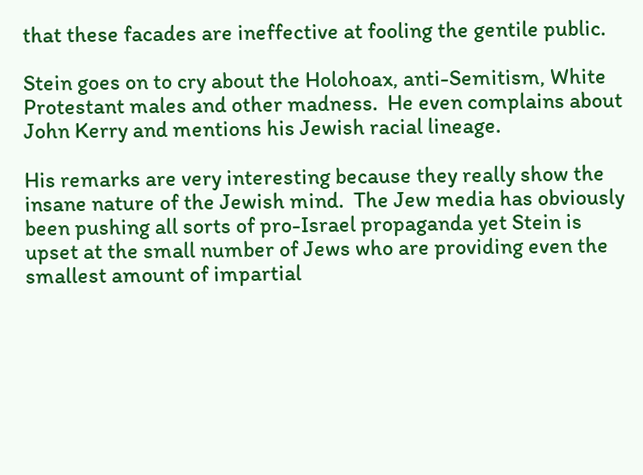that these facades are ineffective at fooling the gentile public.

Stein goes on to cry about the Holohoax, anti-Semitism, White Protestant males and other madness.  He even complains about John Kerry and mentions his Jewish racial lineage.

His remarks are very interesting because they really show the insane nature of the Jewish mind.  The Jew media has obviously been pushing all sorts of pro-Israel propaganda yet Stein is upset at the small number of Jews who are providing even the smallest amount of impartial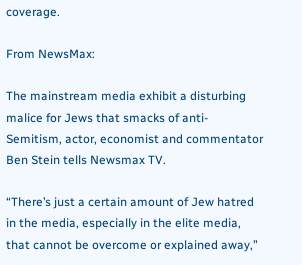coverage.

From NewsMax:

The mainstream media exhibit a disturbing malice for Jews that smacks of anti-Semitism, actor, economist and commentator Ben Stein tells Newsmax TV.

“There’s just a certain amount of Jew hatred in the media, especially in the elite media, that cannot be overcome or explained away,”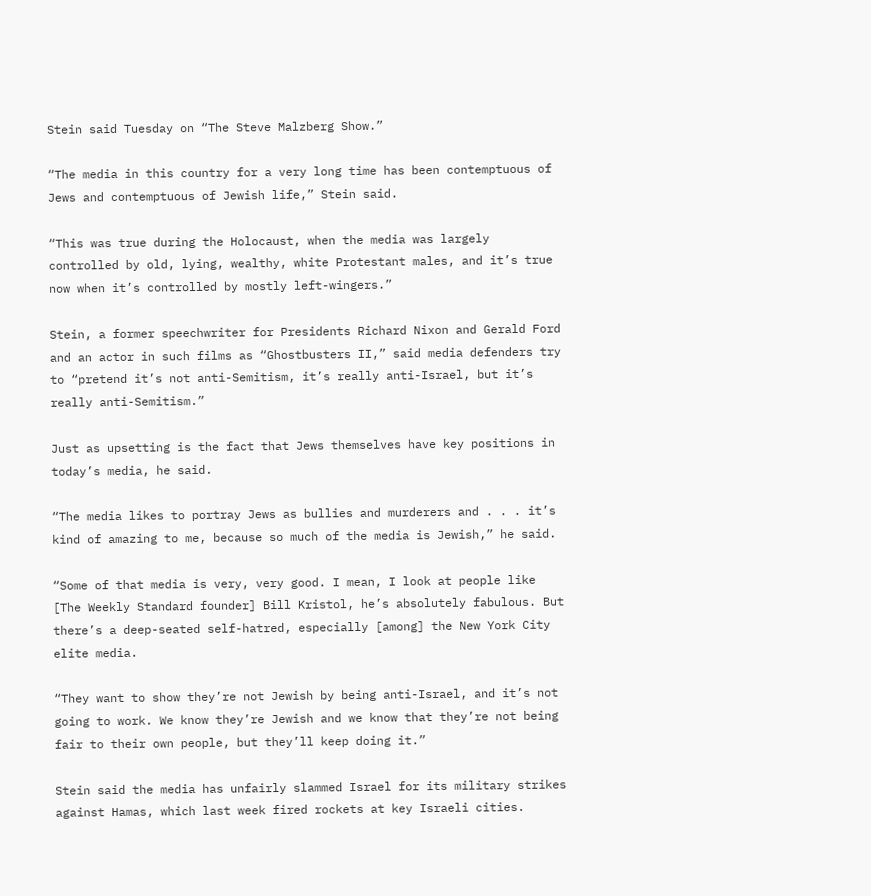Stein said Tuesday on “The Steve Malzberg Show.”

“The media in this country for a very long time has been contemptuous of Jews and contemptuous of Jewish life,” Stein said.

“This was true during the Holocaust, when the media was largely controlled by old, lying, wealthy, white Protestant males, and it’s true now when it’s controlled by mostly left-wingers.”

Stein, a former speechwriter for Presidents Richard Nixon and Gerald Ford and an actor in such films as “Ghostbusters II,” said media defenders try to “pretend it’s not anti-Semitism, it’s really anti-Israel, but it’s really anti-Semitism.”

Just as upsetting is the fact that Jews themselves have key positions in today’s media, he said.

“The media likes to portray Jews as bullies and murderers and . . . it’s kind of amazing to me, because so much of the media is Jewish,” he said.

“Some of that media is very, very good. I mean, I look at people like [The Weekly Standard founder] Bill Kristol, he’s absolutely fabulous. But there’s a deep-seated self-hatred, especially [among] the New York City elite media.

“They want to show they’re not Jewish by being anti-Israel, and it’s not going to work. We know they’re Jewish and we know that they’re not being fair to their own people, but they’ll keep doing it.”

Stein said the media has unfairly slammed Israel for its military strikes against Hamas, which last week fired rockets at key Israeli cities.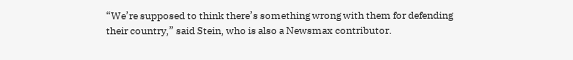“We’re supposed to think there’s something wrong with them for defending their country,” said Stein, who is also a Newsmax contributor.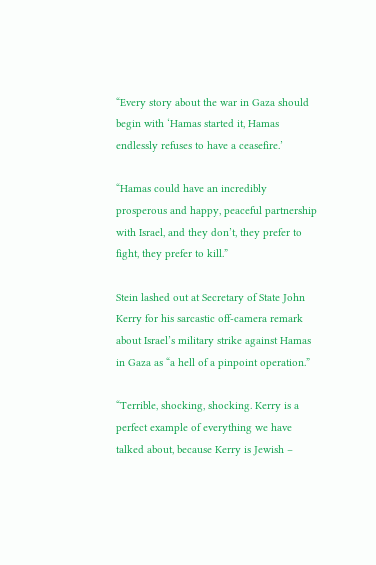“Every story about the war in Gaza should begin with ‘Hamas started it, Hamas endlessly refuses to have a ceasefire.’

“Hamas could have an incredibly prosperous and happy, peaceful partnership with Israel, and they don’t, they prefer to fight, they prefer to kill.”

Stein lashed out at Secretary of State John Kerry for his sarcastic off-camera remark about Israel’s military strike against Hamas in Gaza as “a hell of a pinpoint operation.”

“Terrible, shocking, shocking. Kerry is a perfect example of everything we have talked about, because Kerry is Jewish –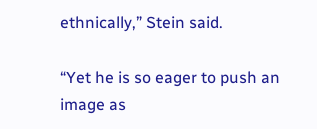ethnically,” Stein said.

“Yet he is so eager to push an image as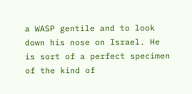a WASP gentile and to look down his nose on Israel. He is sort of a perfect specimen of the kind of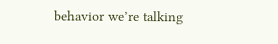behavior we’re talking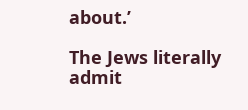about.’

The Jews literally admit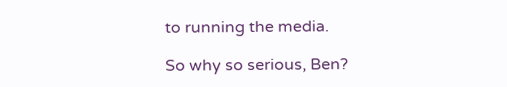to running the media.

So why so serious, Ben?